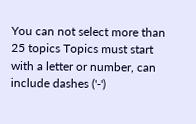You can not select more than 25 topics Topics must start with a letter or number, can include dashes ('-')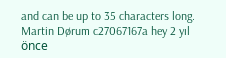and can be up to 35 characters long.
Martin Dørum c27067167a hey 2 yıl önce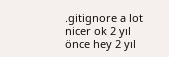.gitignore a lot nicer ok 2 yıl önce hey 2 yıl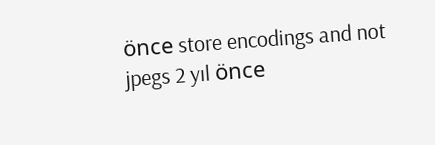önce store encodings and not jpegs 2 yıl önce